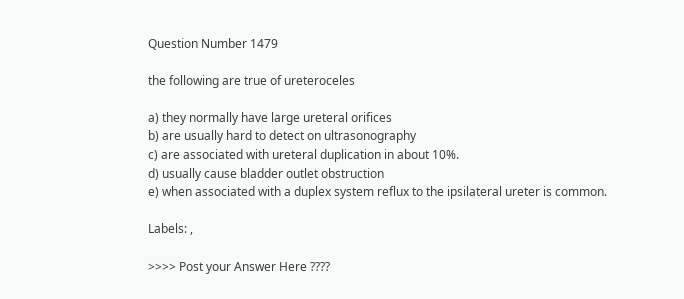Question Number 1479

the following are true of ureteroceles

a) they normally have large ureteral orifices
b) are usually hard to detect on ultrasonography
c) are associated with ureteral duplication in about 10%.
d) usually cause bladder outlet obstruction
e) when associated with a duplex system reflux to the ipsilateral ureter is common.

Labels: ,

>>>> Post your Answer Here ????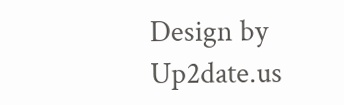Design by Up2date.us